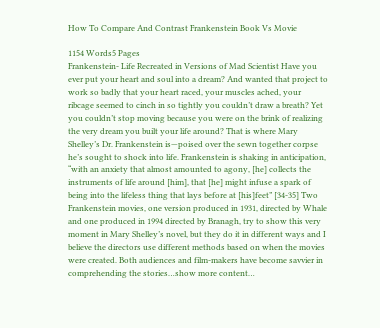How To Compare And Contrast Frankenstein Book Vs Movie

1154 Words5 Pages
Frankenstein- Life Recreated in Versions of Mad Scientist Have you ever put your heart and soul into a dream? And wanted that project to work so badly that your heart raced, your muscles ached, your ribcage seemed to cinch in so tightly you couldn’t draw a breath? Yet you couldn’t stop moving because you were on the brink of realizing the very dream you built your life around? That is where Mary Shelley’s Dr. Frankenstein is—poised over the sewn together corpse he’s sought to shock into life. Frankenstein is shaking in anticipation, “with an anxiety that almost amounted to agony, [he] collects the instruments of life around [him], that [he] might infuse a spark of being into the lifeless thing that lays before at [his]feet” [34-35] Two Frankenstein movies, one version produced in 1931, directed by Whale and one produced in 1994 directed by Branagh, try to show this very moment in Mary Shelley’s novel, but they do it in different ways and I believe the directors use different methods based on when the movies were created. Both audiences and film-makers have become savvier in comprehending the stories…show more content…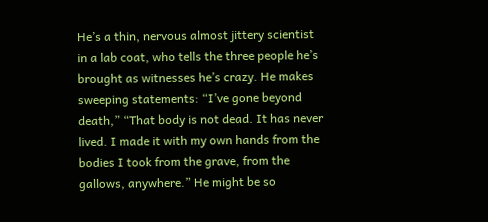He’s a thin, nervous almost jittery scientist in a lab coat, who tells the three people he’s brought as witnesses he’s crazy. He makes sweeping statements: “I’ve gone beyond death,” “That body is not dead. It has never lived. I made it with my own hands from the bodies I took from the grave, from the gallows, anywhere.” He might be so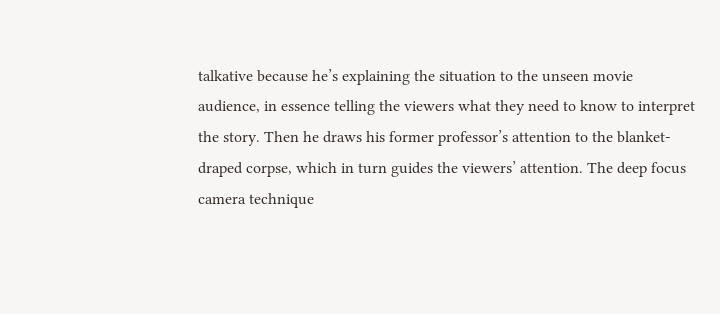talkative because he’s explaining the situation to the unseen movie audience, in essence telling the viewers what they need to know to interpret the story. Then he draws his former professor’s attention to the blanket-draped corpse, which in turn guides the viewers’ attention. The deep focus camera technique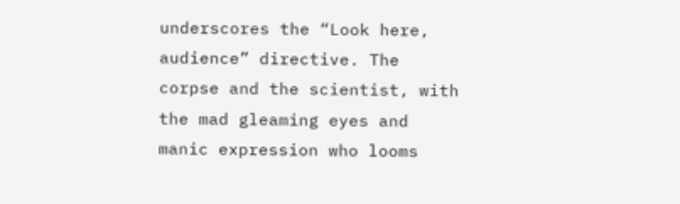underscores the “Look here, audience” directive. The corpse and the scientist, with the mad gleaming eyes and manic expression who looms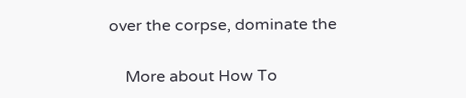over the corpse, dominate the

    More about How To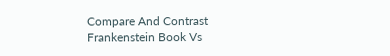Compare And Contrast Frankenstein Book Vs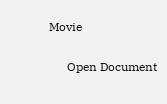Movie

      Open Document